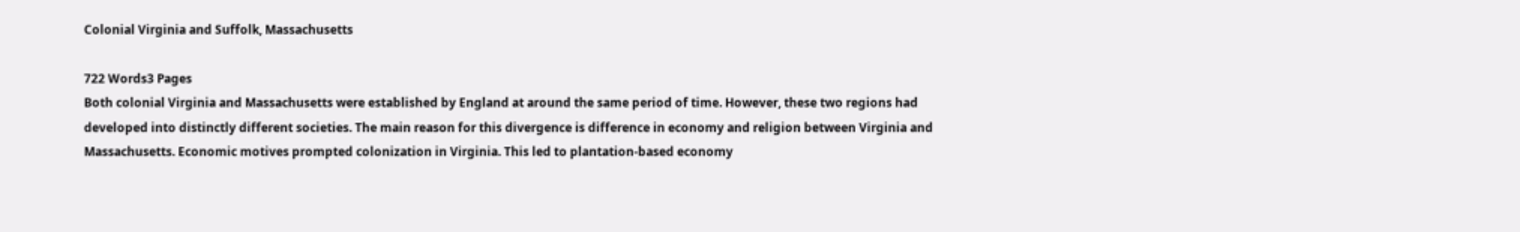Colonial Virginia and Suffolk, Massachusetts

722 Words3 Pages
Both colonial Virginia and Massachusetts were established by England at around the same period of time. However, these two regions had developed into distinctly different societies. The main reason for this divergence is difference in economy and religion between Virginia and Massachusetts. Economic motives prompted colonization in Virginia. This led to plantation-based economy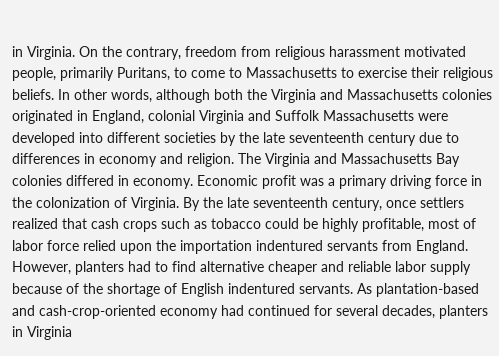in Virginia. On the contrary, freedom from religious harassment motivated people, primarily Puritans, to come to Massachusetts to exercise their religious beliefs. In other words, although both the Virginia and Massachusetts colonies originated in England, colonial Virginia and Suffolk Massachusetts were developed into different societies by the late seventeenth century due to differences in economy and religion. The Virginia and Massachusetts Bay colonies differed in economy. Economic profit was a primary driving force in the colonization of Virginia. By the late seventeenth century, once settlers realized that cash crops such as tobacco could be highly profitable, most of labor force relied upon the importation indentured servants from England. However, planters had to find alternative cheaper and reliable labor supply because of the shortage of English indentured servants. As plantation-based and cash-crop-oriented economy had continued for several decades, planters in Virginia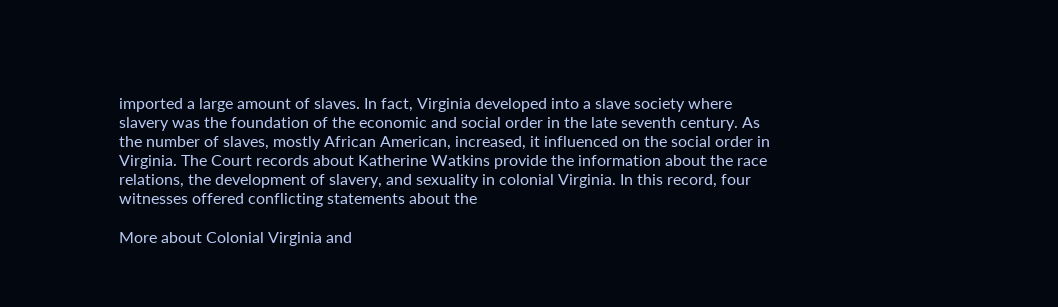imported a large amount of slaves. In fact, Virginia developed into a slave society where slavery was the foundation of the economic and social order in the late seventh century. As the number of slaves, mostly African American, increased, it influenced on the social order in Virginia. The Court records about Katherine Watkins provide the information about the race relations, the development of slavery, and sexuality in colonial Virginia. In this record, four witnesses offered conflicting statements about the

More about Colonial Virginia and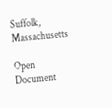Suffolk, Massachusetts

Open Document